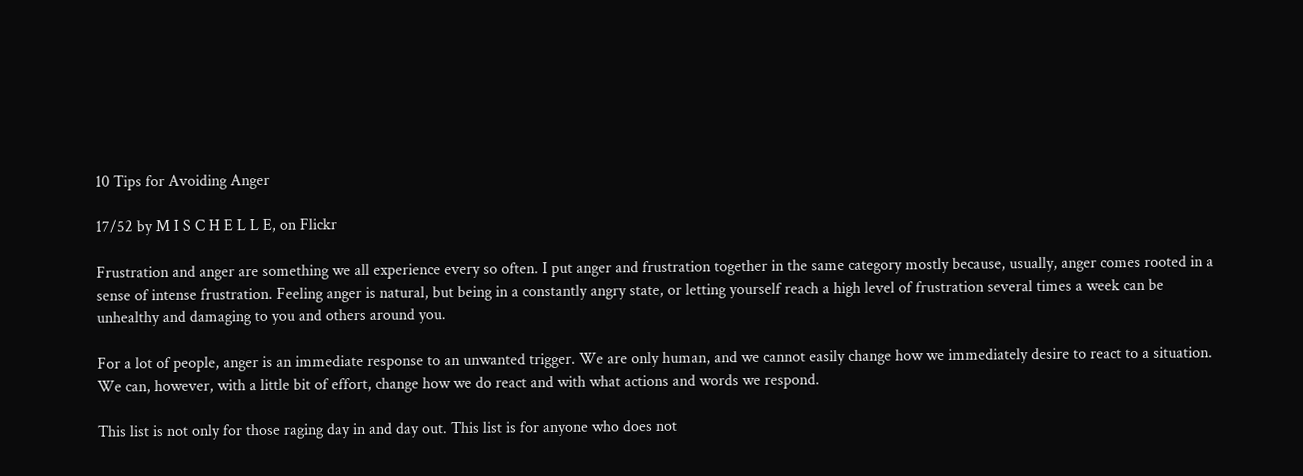10 Tips for Avoiding Anger

17/52 by M I S C H E L L E, on Flickr

Frustration and anger are something we all experience every so often. I put anger and frustration together in the same category mostly because, usually, anger comes rooted in a sense of intense frustration. Feeling anger is natural, but being in a constantly angry state, or letting yourself reach a high level of frustration several times a week can be unhealthy and damaging to you and others around you.

For a lot of people, anger is an immediate response to an unwanted trigger. We are only human, and we cannot easily change how we immediately desire to react to a situation. We can, however, with a little bit of effort, change how we do react and with what actions and words we respond.

This list is not only for those raging day in and day out. This list is for anyone who does not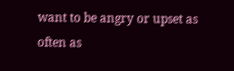want to be angry or upset as often as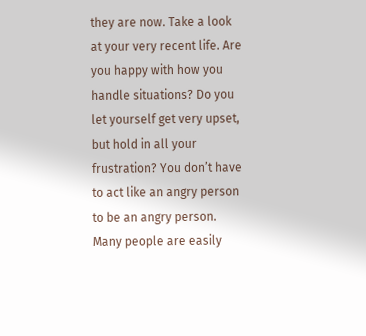they are now. Take a look at your very recent life. Are you happy with how you handle situations? Do you let yourself get very upset, but hold in all your frustration? You don’t have to act like an angry person to be an angry person. Many people are easily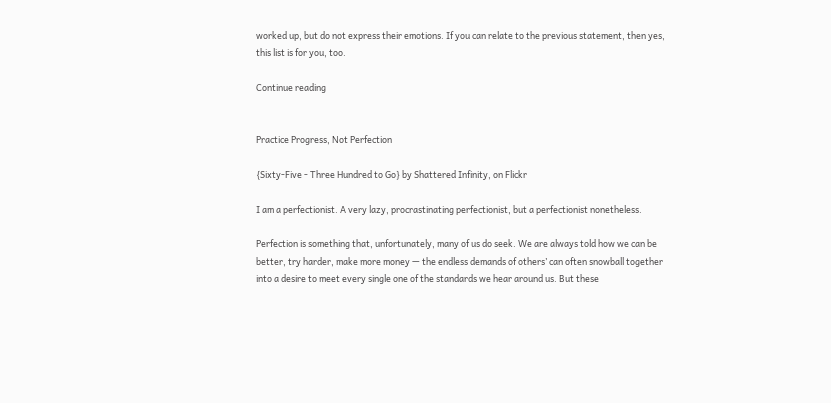worked up, but do not express their emotions. If you can relate to the previous statement, then yes, this list is for you, too.

Continue reading


Practice Progress, Not Perfection

{Sixty-Five - Three Hundred to Go} by Shattered Infinity, on Flickr

I am a perfectionist. A very lazy, procrastinating perfectionist, but a perfectionist nonetheless.

Perfection is something that, unfortunately, many of us do seek. We are always told how we can be better, try harder, make more money — the endless demands of others’ can often snowball together into a desire to meet every single one of the standards we hear around us. But these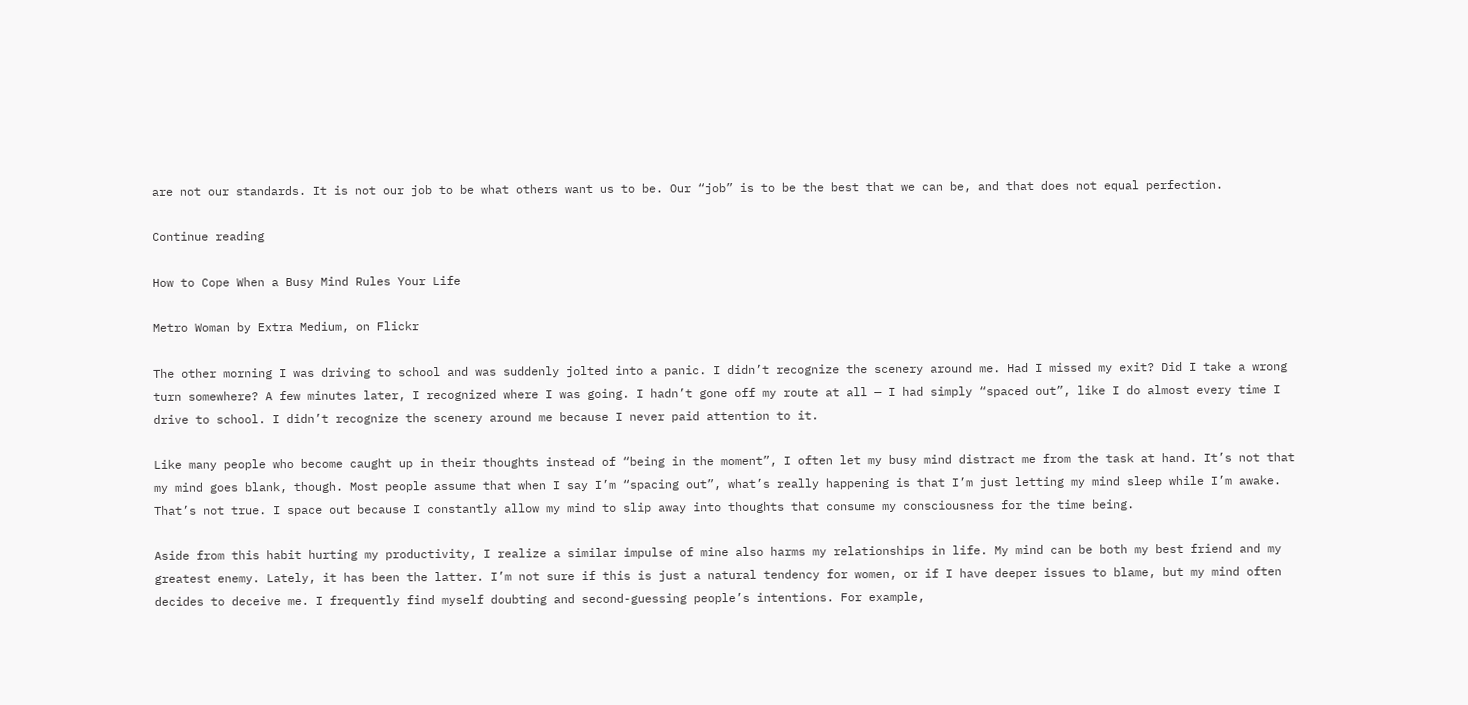are not our standards. It is not our job to be what others want us to be. Our “job” is to be the best that we can be, and that does not equal perfection.

Continue reading

How to Cope When a Busy Mind Rules Your Life

Metro Woman by Extra Medium, on Flickr

The other morning I was driving to school and was suddenly jolted into a panic. I didn’t recognize the scenery around me. Had I missed my exit? Did I take a wrong turn somewhere? A few minutes later, I recognized where I was going. I hadn’t gone off my route at all — I had simply “spaced out”, like I do almost every time I drive to school. I didn’t recognize the scenery around me because I never paid attention to it.

Like many people who become caught up in their thoughts instead of “being in the moment”, I often let my busy mind distract me from the task at hand. It’s not that my mind goes blank, though. Most people assume that when I say I’m “spacing out”, what’s really happening is that I’m just letting my mind sleep while I’m awake. That’s not true. I space out because I constantly allow my mind to slip away into thoughts that consume my consciousness for the time being.

Aside from this habit hurting my productivity, I realize a similar impulse of mine also harms my relationships in life. My mind can be both my best friend and my greatest enemy. Lately, it has been the latter. I’m not sure if this is just a natural tendency for women, or if I have deeper issues to blame, but my mind often decides to deceive me. I frequently find myself doubting and second-guessing people’s intentions. For example,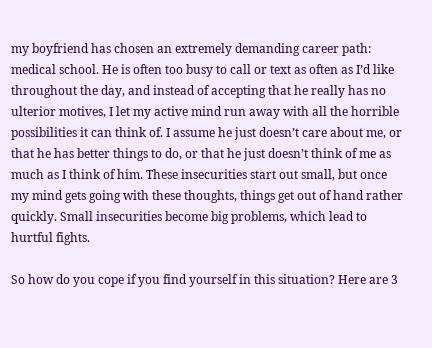my boyfriend has chosen an extremely demanding career path: medical school. He is often too busy to call or text as often as I’d like throughout the day, and instead of accepting that he really has no ulterior motives, I let my active mind run away with all the horrible possibilities it can think of. I assume he just doesn’t care about me, or that he has better things to do, or that he just doesn’t think of me as much as I think of him. These insecurities start out small, but once my mind gets going with these thoughts, things get out of hand rather quickly. Small insecurities become big problems, which lead to hurtful fights.

So how do you cope if you find yourself in this situation? Here are 3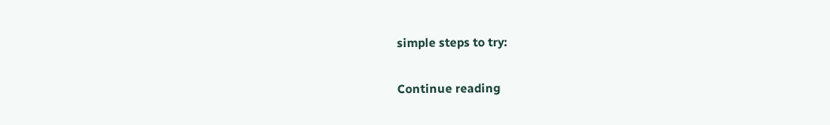simple steps to try:

Continue reading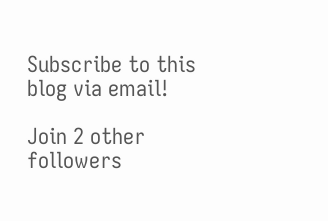Subscribe to this blog via email!

Join 2 other followers